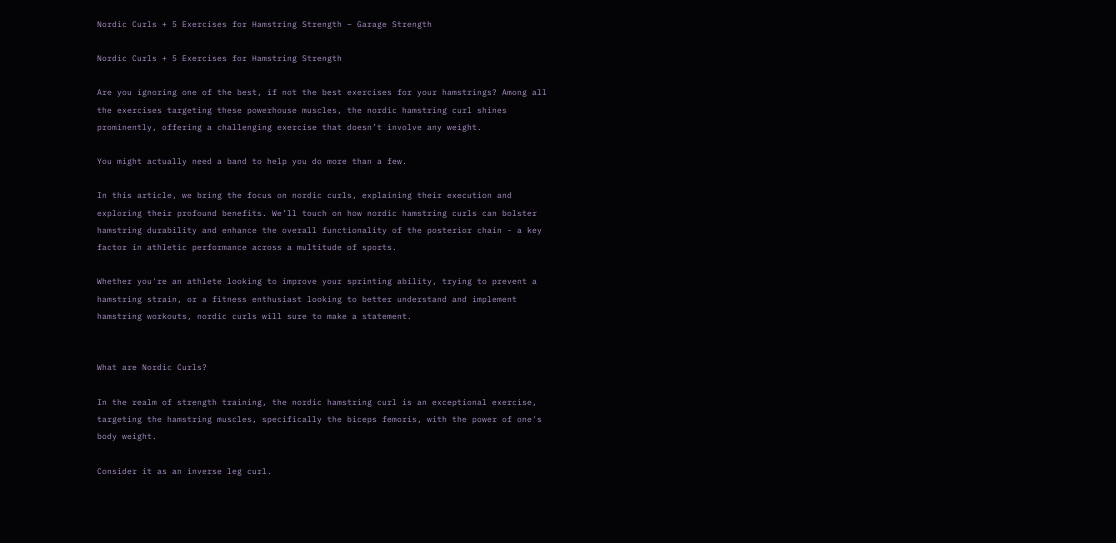Nordic Curls + 5 Exercises for Hamstring Strength – Garage Strength

Nordic Curls + 5 Exercises for Hamstring Strength

Are you ignoring one of the best, if not the best exercises for your hamstrings? Among all the exercises targeting these powerhouse muscles, the nordic hamstring curl shines prominently, offering a challenging exercise that doesn’t involve any weight.

You might actually need a band to help you do more than a few.

In this article, we bring the focus on nordic curls, explaining their execution and exploring their profound benefits. We’ll touch on how nordic hamstring curls can bolster hamstring durability and enhance the overall functionality of the posterior chain - a key factor in athletic performance across a multitude of sports.

Whether you're an athlete looking to improve your sprinting ability, trying to prevent a hamstring strain, or a fitness enthusiast looking to better understand and implement hamstring workouts, nordic curls will sure to make a statement.


What are Nordic Curls?

In the realm of strength training, the nordic hamstring curl is an exceptional exercise, targeting the hamstring muscles, specifically the biceps femoris, with the power of one's body weight.

Consider it as an inverse leg curl.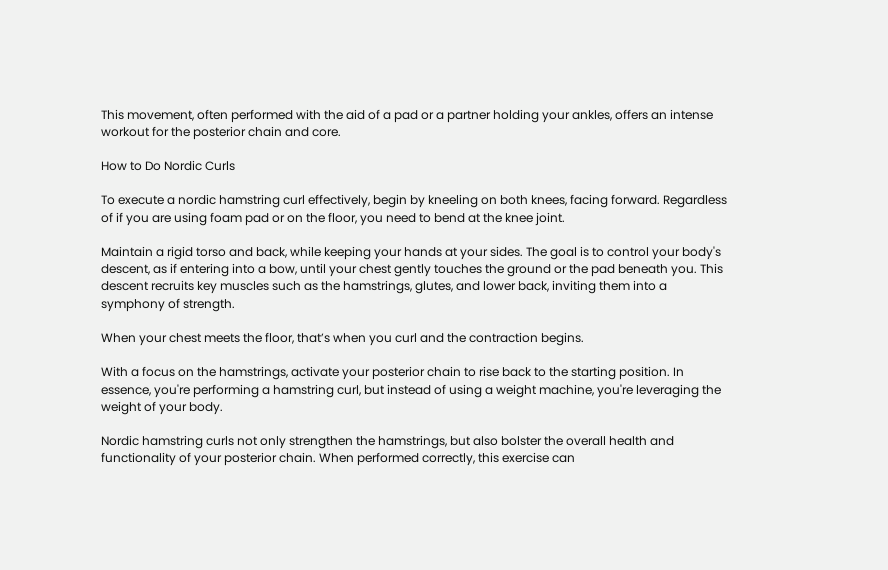This movement, often performed with the aid of a pad or a partner holding your ankles, offers an intense workout for the posterior chain and core.

How to Do Nordic Curls

To execute a nordic hamstring curl effectively, begin by kneeling on both knees, facing forward. Regardless of if you are using foam pad or on the floor, you need to bend at the knee joint.

Maintain a rigid torso and back, while keeping your hands at your sides. The goal is to control your body's descent, as if entering into a bow, until your chest gently touches the ground or the pad beneath you. This descent recruits key muscles such as the hamstrings, glutes, and lower back, inviting them into a symphony of strength.

When your chest meets the floor, that’s when you curl and the contraction begins.

With a focus on the hamstrings, activate your posterior chain to rise back to the starting position. In essence, you're performing a hamstring curl, but instead of using a weight machine, you're leveraging the weight of your body.

Nordic hamstring curls not only strengthen the hamstrings, but also bolster the overall health and functionality of your posterior chain. When performed correctly, this exercise can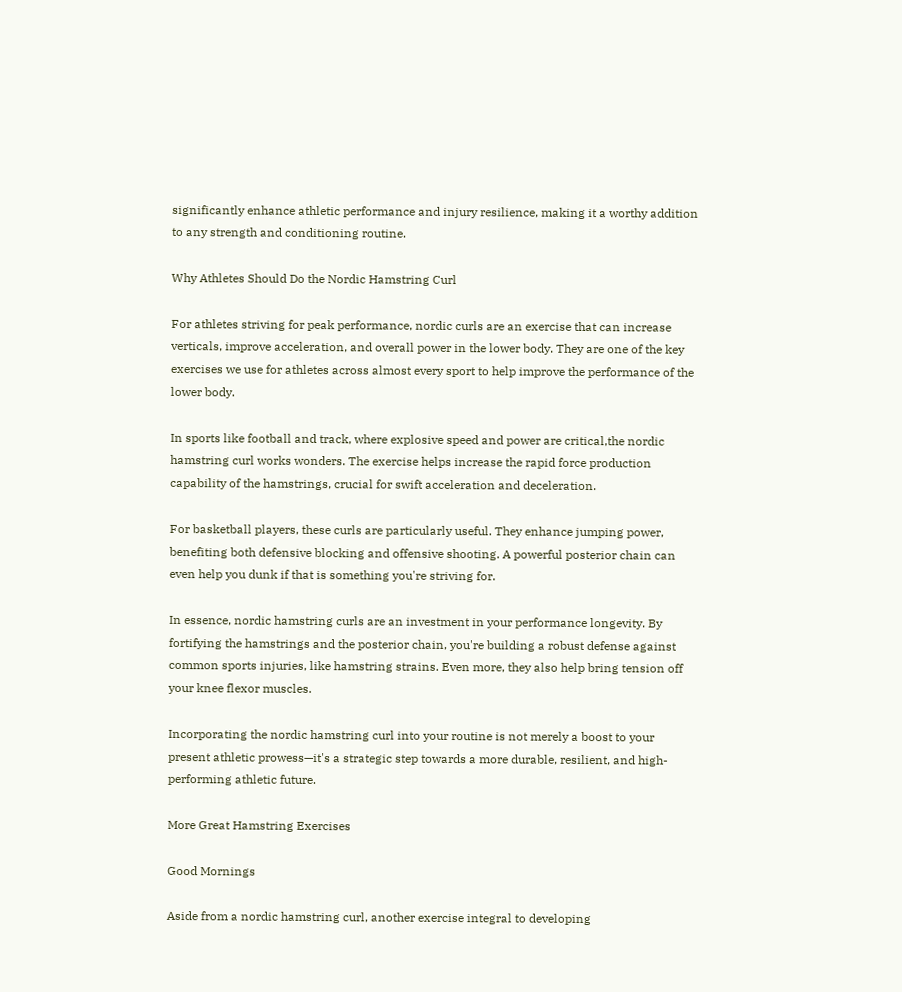significantly enhance athletic performance and injury resilience, making it a worthy addition to any strength and conditioning routine.

Why Athletes Should Do the Nordic Hamstring Curl

For athletes striving for peak performance, nordic curls are an exercise that can increase verticals, improve acceleration, and overall power in the lower body. They are one of the key exercises we use for athletes across almost every sport to help improve the performance of the lower body.

In sports like football and track, where explosive speed and power are critical,the nordic hamstring curl works wonders. The exercise helps increase the rapid force production capability of the hamstrings, crucial for swift acceleration and deceleration.

For basketball players, these curls are particularly useful. They enhance jumping power, benefiting both defensive blocking and offensive shooting. A powerful posterior chain can even help you dunk if that is something you're striving for.

In essence, nordic hamstring curls are an investment in your performance longevity. By fortifying the hamstrings and the posterior chain, you're building a robust defense against common sports injuries, like hamstring strains. Even more, they also help bring tension off your knee flexor muscles.

Incorporating the nordic hamstring curl into your routine is not merely a boost to your present athletic prowess—it's a strategic step towards a more durable, resilient, and high-performing athletic future.

More Great Hamstring Exercises

Good Mornings

Aside from a nordic hamstring curl, another exercise integral to developing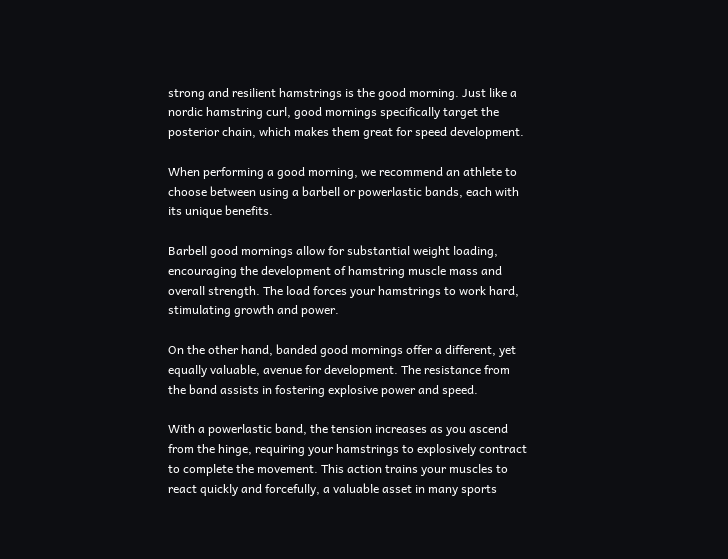strong and resilient hamstrings is the good morning. Just like a nordic hamstring curl, good mornings specifically target the posterior chain, which makes them great for speed development.

When performing a good morning, we recommend an athlete to choose between using a barbell or powerlastic bands, each with its unique benefits.

Barbell good mornings allow for substantial weight loading, encouraging the development of hamstring muscle mass and overall strength. The load forces your hamstrings to work hard, stimulating growth and power.

On the other hand, banded good mornings offer a different, yet equally valuable, avenue for development. The resistance from the band assists in fostering explosive power and speed.

With a powerlastic band, the tension increases as you ascend from the hinge, requiring your hamstrings to explosively contract to complete the movement. This action trains your muscles to react quickly and forcefully, a valuable asset in many sports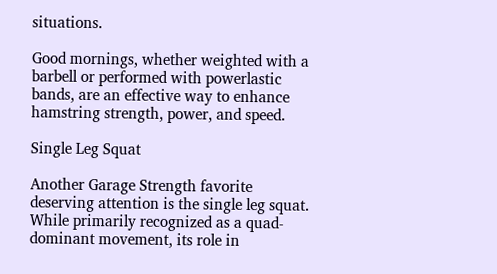situations.

Good mornings, whether weighted with a barbell or performed with powerlastic bands, are an effective way to enhance hamstring strength, power, and speed.

Single Leg Squat

Another Garage Strength favorite deserving attention is the single leg squat. While primarily recognized as a quad-dominant movement, its role in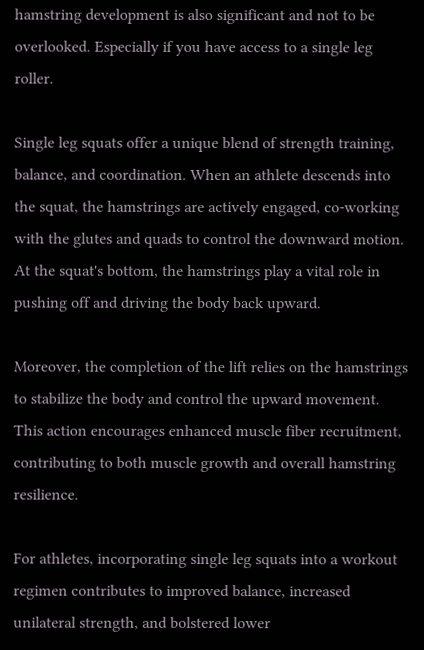hamstring development is also significant and not to be overlooked. Especially if you have access to a single leg roller.

Single leg squats offer a unique blend of strength training, balance, and coordination. When an athlete descends into the squat, the hamstrings are actively engaged, co-working with the glutes and quads to control the downward motion. At the squat's bottom, the hamstrings play a vital role in pushing off and driving the body back upward.

Moreover, the completion of the lift relies on the hamstrings to stabilize the body and control the upward movement. This action encourages enhanced muscle fiber recruitment, contributing to both muscle growth and overall hamstring resilience.

For athletes, incorporating single leg squats into a workout regimen contributes to improved balance, increased unilateral strength, and bolstered lower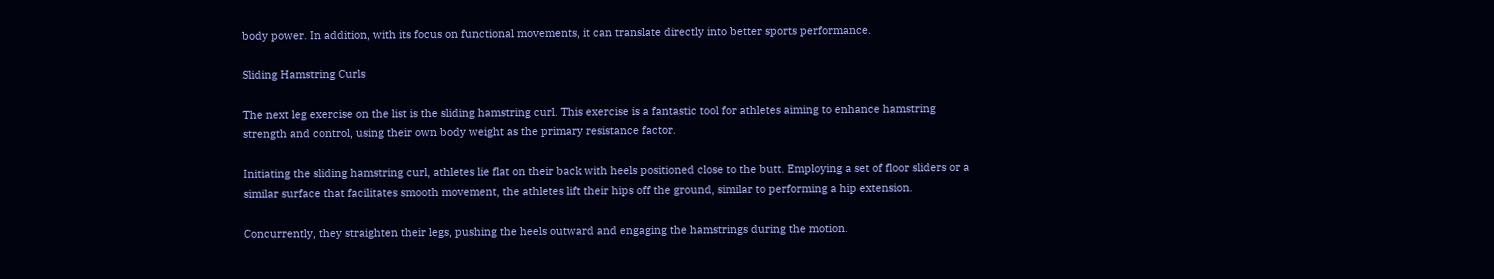body power. In addition, with its focus on functional movements, it can translate directly into better sports performance.

Sliding Hamstring Curls

The next leg exercise on the list is the sliding hamstring curl. This exercise is a fantastic tool for athletes aiming to enhance hamstring strength and control, using their own body weight as the primary resistance factor.

Initiating the sliding hamstring curl, athletes lie flat on their back with heels positioned close to the butt. Employing a set of floor sliders or a similar surface that facilitates smooth movement, the athletes lift their hips off the ground, similar to performing a hip extension.

Concurrently, they straighten their legs, pushing the heels outward and engaging the hamstrings during the motion.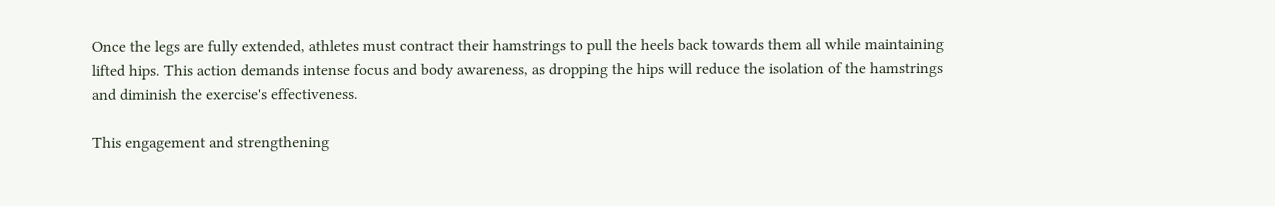Once the legs are fully extended, athletes must contract their hamstrings to pull the heels back towards them all while maintaining lifted hips. This action demands intense focus and body awareness, as dropping the hips will reduce the isolation of the hamstrings and diminish the exercise's effectiveness.

This engagement and strengthening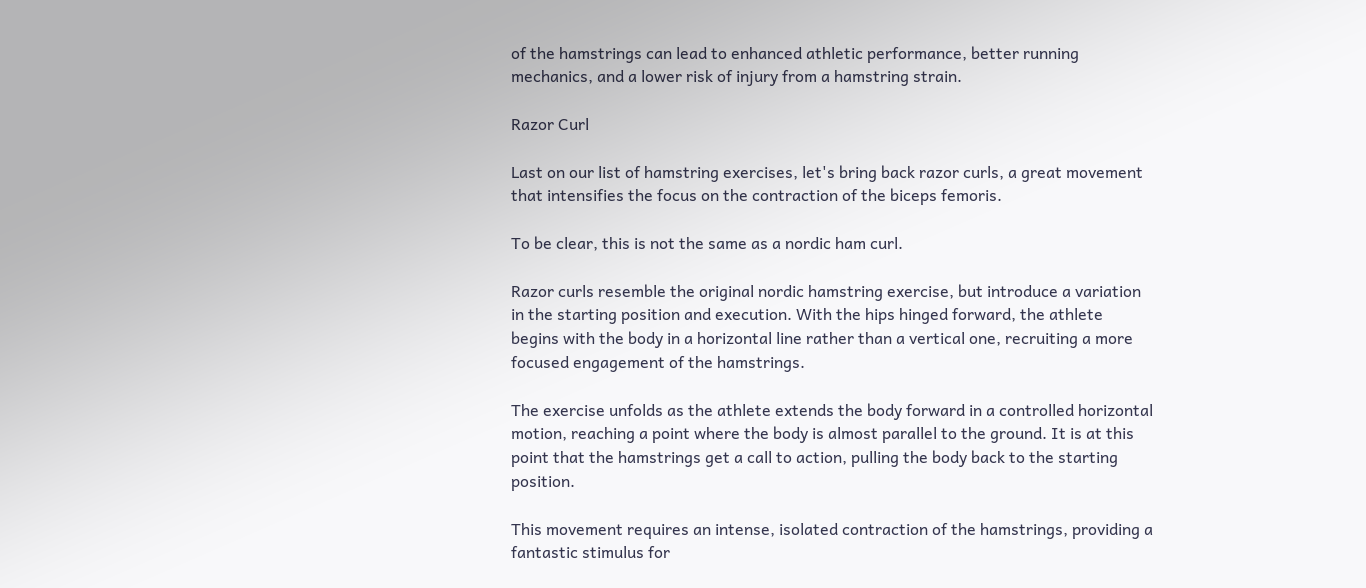of the hamstrings can lead to enhanced athletic performance, better running mechanics, and a lower risk of injury from a hamstring strain.

Razor Curl

Last on our list of hamstring exercises, let's bring back razor curls, a great movement that intensifies the focus on the contraction of the biceps femoris.

To be clear, this is not the same as a nordic ham curl.

Razor curls resemble the original nordic hamstring exercise, but introduce a variation in the starting position and execution. With the hips hinged forward, the athlete begins with the body in a horizontal line rather than a vertical one, recruiting a more focused engagement of the hamstrings.

The exercise unfolds as the athlete extends the body forward in a controlled horizontal motion, reaching a point where the body is almost parallel to the ground. It is at this point that the hamstrings get a call to action, pulling the body back to the starting position.

This movement requires an intense, isolated contraction of the hamstrings, providing a fantastic stimulus for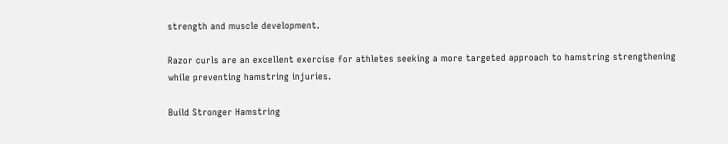strength and muscle development.

Razor curls are an excellent exercise for athletes seeking a more targeted approach to hamstring strengthening while preventing hamstring injuries.

Build Stronger Hamstring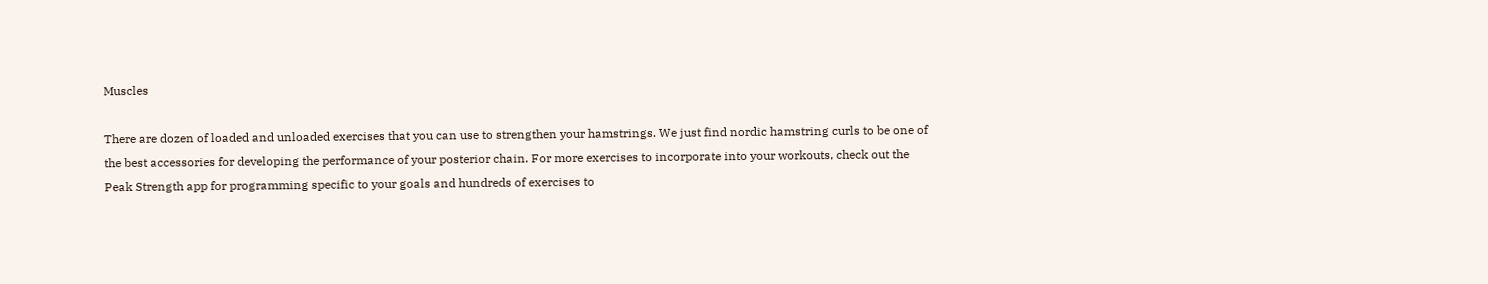Muscles

There are dozen of loaded and unloaded exercises that you can use to strengthen your hamstrings. We just find nordic hamstring curls to be one of the best accessories for developing the performance of your posterior chain. For more exercises to incorporate into your workouts, check out the Peak Strength app for programming specific to your goals and hundreds of exercises to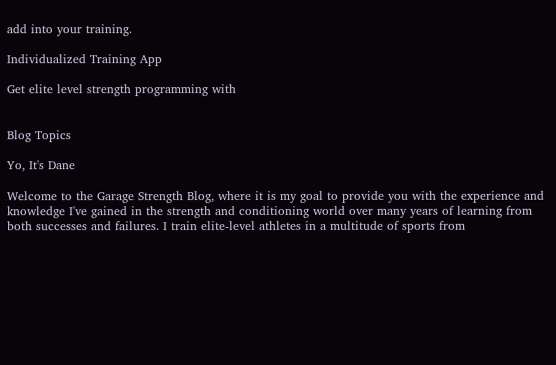add into your training.

Individualized Training App

Get elite level strength programming with


Blog Topics

Yo, It's Dane

Welcome to the Garage Strength Blog, where it is my goal to provide you with the experience and knowledge I've gained in the strength and conditioning world over many years of learning from both successes and failures. I train elite-level athletes in a multitude of sports from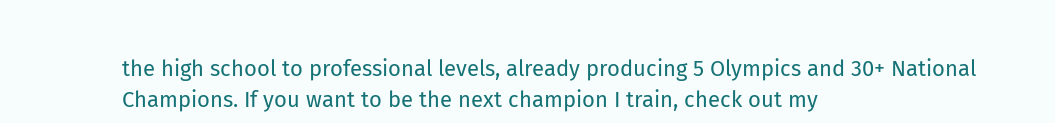the high school to professional levels, already producing 5 Olympics and 30+ National Champions. If you want to be the next champion I train, check out my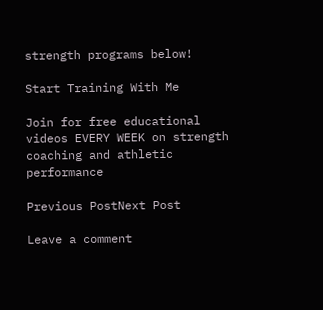strength programs below!

Start Training With Me

Join for free educational videos EVERY WEEK on strength coaching and athletic performance

Previous PostNext Post

Leave a comment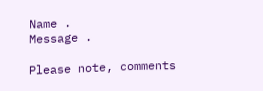Name .
Message .

Please note, comments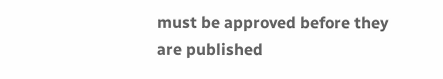must be approved before they are published